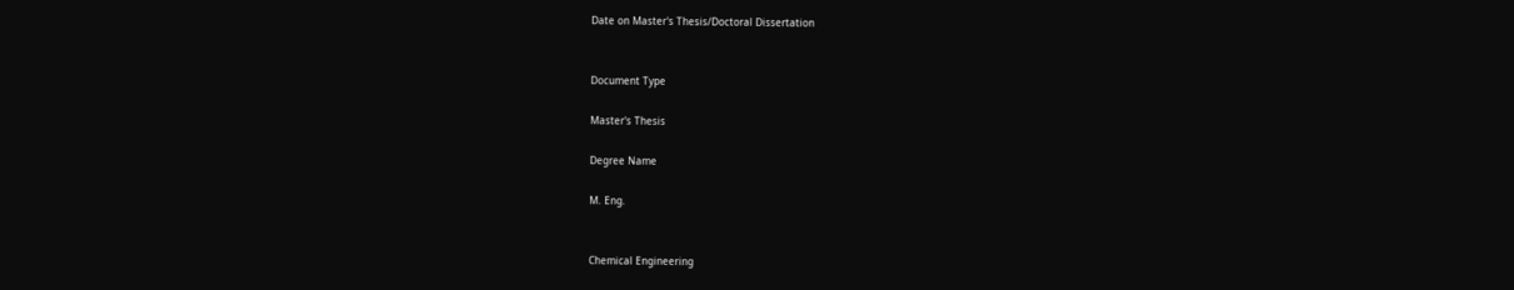Date on Master's Thesis/Doctoral Dissertation


Document Type

Master's Thesis

Degree Name

M. Eng.


Chemical Engineering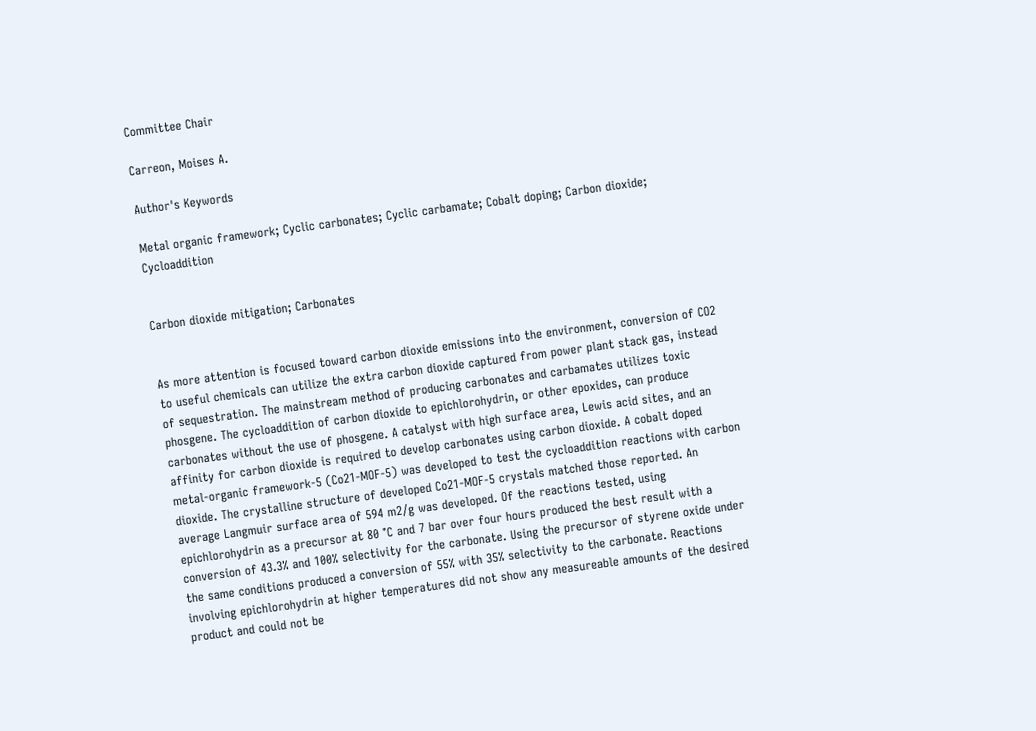Committee Chair

Carreon, Moises A.

Author's Keywords

Metal organic framework; Cyclic carbonates; Cyclic carbamate; Cobalt doping; Carbon dioxide; Cycloaddition


Carbon dioxide mitigation; Carbonates


As more attention is focused toward carbon dioxide emissions into the environment, conversion of CO2 to useful chemicals can utilize the extra carbon dioxide captured from power plant stack gas, instead of sequestration. The mainstream method of producing carbonates and carbamates utilizes toxic phosgene. The cycloaddition of carbon dioxide to epichlorohydrin, or other epoxides, can produce carbonates without the use of phosgene. A catalyst with high surface area, Lewis acid sites, and an affinity for carbon dioxide is required to develop carbonates using carbon dioxide. A cobalt doped metal-organic framework-5 (Co21-MOF-5) was developed to test the cycloaddition reactions with carbon dioxide. The crystalline structure of developed Co21-MOF-5 crystals matched those reported. An average Langmuir surface area of 594 m2/g was developed. Of the reactions tested, using epichlorohydrin as a precursor at 80 °C and 7 bar over four hours produced the best result with a conversion of 43.3% and 100% selectivity for the carbonate. Using the precursor of styrene oxide under the same conditions produced a conversion of 55% with 35% selectivity to the carbonate. Reactions involving epichlorohydrin at higher temperatures did not show any measureable amounts of the desired product and could not be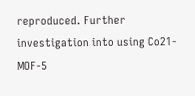reproduced. Further investigation into using Co21-MOF-5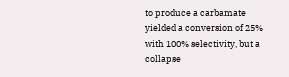to produce a carbamate yielded a conversion of 25% with 100% selectivity, but a collapse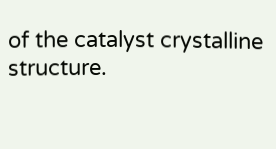of the catalyst crystalline structure.